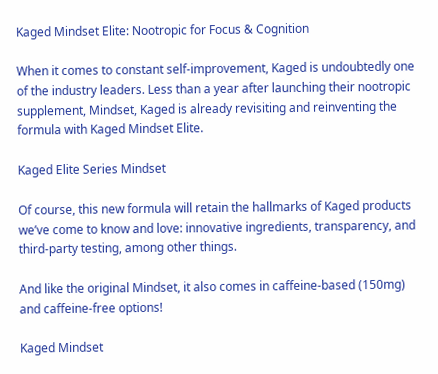Kaged Mindset Elite: Nootropic for Focus & Cognition

When it comes to constant self-improvement, Kaged is undoubtedly one of the industry leaders. Less than a year after launching their nootropic supplement, Mindset, Kaged is already revisiting and reinventing the formula with Kaged Mindset Elite.

Kaged Elite Series Mindset

Of course, this new formula will retain the hallmarks of Kaged products we’ve come to know and love: innovative ingredients, transparency, and third-party testing, among other things.

And like the original Mindset, it also comes in caffeine-based (150mg) and caffeine-free options!

Kaged Mindset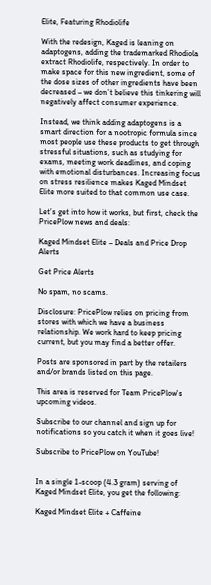Elite, Featuring Rhodiolife

With the redesign, Kaged is leaning on adaptogens, adding the trademarked Rhodiola extract Rhodiolife, respectively. In order to make space for this new ingredient, some of the dose sizes of other ingredients have been decreased – we don’t believe this tinkering will negatively affect consumer experience.

Instead, we think adding adaptogens is a smart direction for a nootropic formula since most people use these products to get through stressful situations, such as studying for exams, meeting work deadlines, and coping with emotional disturbances. Increasing focus on stress resilience makes Kaged Mindset Elite more suited to that common use case.

Let’s get into how it works, but first, check the PricePlow news and deals:

Kaged Mindset Elite – Deals and Price Drop Alerts

Get Price Alerts

No spam, no scams.

Disclosure: PricePlow relies on pricing from stores with which we have a business relationship. We work hard to keep pricing current, but you may find a better offer.

Posts are sponsored in part by the retailers and/or brands listed on this page.

This area is reserved for Team PricePlow's upcoming videos.

Subscribe to our channel and sign up for notifications so you catch it when it goes live!

Subscribe to PricePlow on YouTube!


In a single 1-scoop (4.3 gram) serving of Kaged Mindset Elite, you get the following:

Kaged Mindset Elite + Caffeine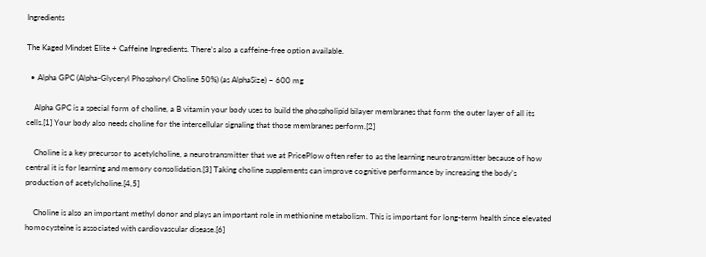Ingredients

The Kaged Mindset Elite + Caffeine Ingredients. There’s also a caffeine-free option available.

  • Alpha GPC (Alpha-Glyceryl Phosphoryl Choline 50%) (as AlphaSize) – 600 mg

    Alpha GPC is a special form of choline, a B vitamin your body uses to build the phospholipid bilayer membranes that form the outer layer of all its cells.[1] Your body also needs choline for the intercellular signaling that those membranes perform.[2]

    Choline is a key precursor to acetylcholine, a neurotransmitter that we at PricePlow often refer to as the learning neurotransmitter because of how central it is for learning and memory consolidation.[3] Taking choline supplements can improve cognitive performance by increasing the body’s production of acetylcholine.[4,5]

    Choline is also an important methyl donor and plays an important role in methionine metabolism. This is important for long-term health since elevated homocysteine is associated with cardiovascular disease.[6]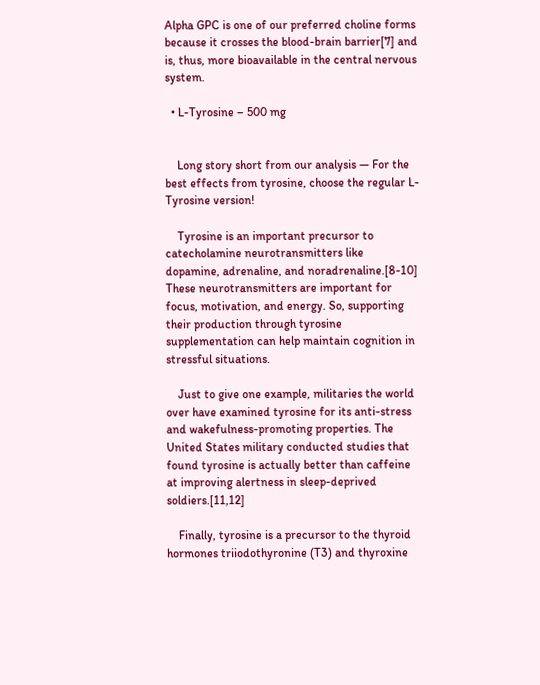Alpha GPC is one of our preferred choline forms because it crosses the blood-brain barrier[7] and is, thus, more bioavailable in the central nervous system.

  • L-Tyrosine – 500 mg


    Long story short from our analysis — For the best effects from tyrosine, choose the regular L-Tyrosine version!

    Tyrosine is an important precursor to catecholamine neurotransmitters like dopamine, adrenaline, and noradrenaline.[8-10] These neurotransmitters are important for focus, motivation, and energy. So, supporting their production through tyrosine supplementation can help maintain cognition in stressful situations.

    Just to give one example, militaries the world over have examined tyrosine for its anti-stress and wakefulness-promoting properties. The United States military conducted studies that found tyrosine is actually better than caffeine at improving alertness in sleep-deprived soldiers.[11,12]

    Finally, tyrosine is a precursor to the thyroid hormones triiodothyronine (T3) and thyroxine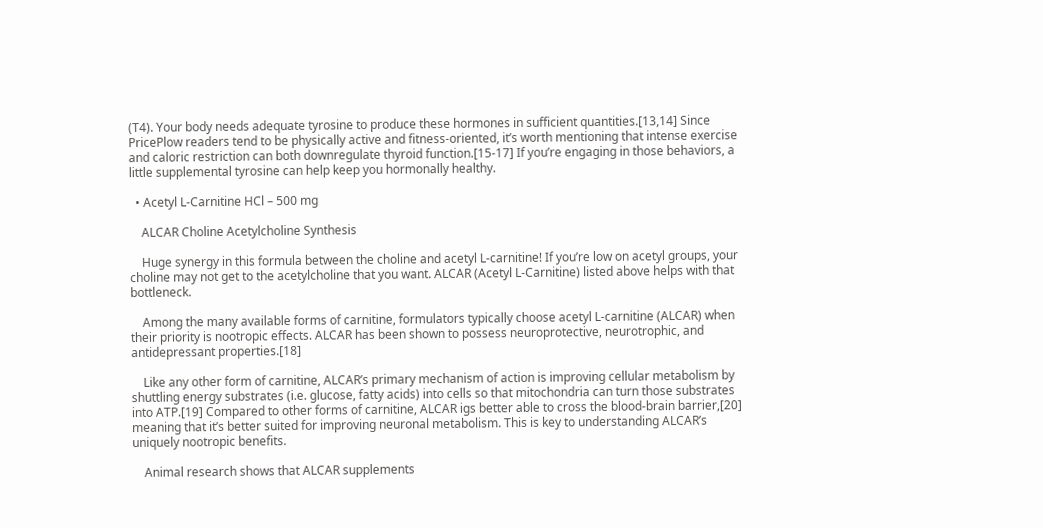(T4). Your body needs adequate tyrosine to produce these hormones in sufficient quantities.[13,14] Since PricePlow readers tend to be physically active and fitness-oriented, it’s worth mentioning that intense exercise and caloric restriction can both downregulate thyroid function.[15-17] If you’re engaging in those behaviors, a little supplemental tyrosine can help keep you hormonally healthy.

  • Acetyl L-Carnitine HCl – 500 mg

    ALCAR Choline Acetylcholine Synthesis

    Huge synergy in this formula between the choline and acetyl L-carnitine! If you’re low on acetyl groups, your choline may not get to the acetylcholine that you want. ALCAR (Acetyl L-Carnitine) listed above helps with that bottleneck.

    Among the many available forms of carnitine, formulators typically choose acetyl L-carnitine (ALCAR) when their priority is nootropic effects. ALCAR has been shown to possess neuroprotective, neurotrophic, and antidepressant properties.[18]

    Like any other form of carnitine, ALCAR’s primary mechanism of action is improving cellular metabolism by shuttling energy substrates (i.e. glucose, fatty acids) into cells so that mitochondria can turn those substrates into ATP.[19] Compared to other forms of carnitine, ALCAR igs better able to cross the blood-brain barrier,[20] meaning that it’s better suited for improving neuronal metabolism. This is key to understanding ALCAR’s uniquely nootropic benefits.

    Animal research shows that ALCAR supplements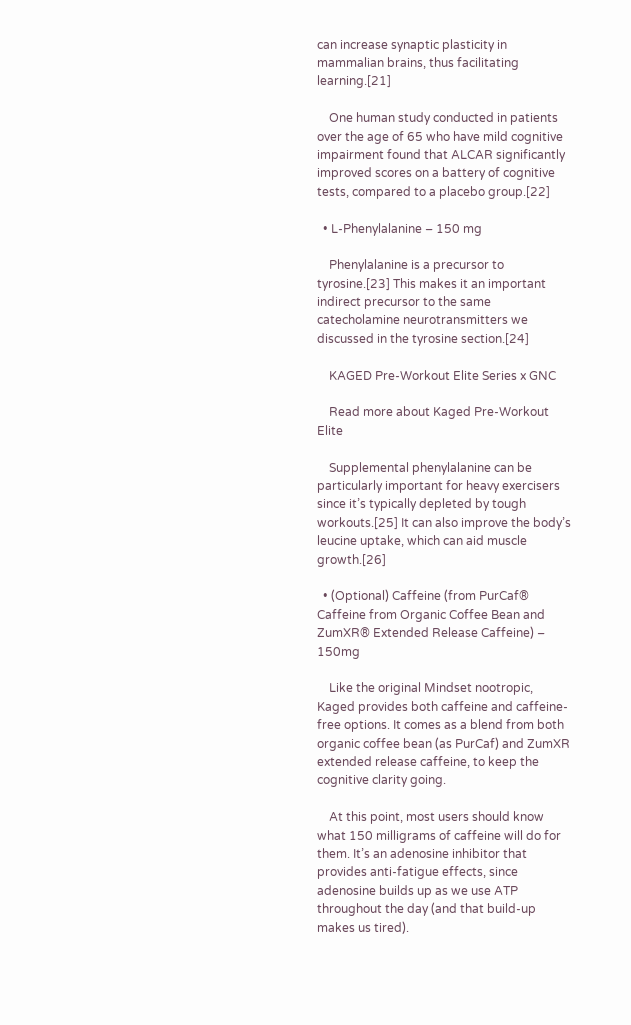can increase synaptic plasticity in mammalian brains, thus facilitating learning.[21]

    One human study conducted in patients over the age of 65 who have mild cognitive impairment found that ALCAR significantly improved scores on a battery of cognitive tests, compared to a placebo group.[22]

  • L-Phenylalanine – 150 mg

    Phenylalanine is a precursor to tyrosine.[23] This makes it an important indirect precursor to the same catecholamine neurotransmitters we discussed in the tyrosine section.[24]

    KAGED Pre-Workout Elite Series x GNC

    Read more about Kaged Pre-Workout Elite

    Supplemental phenylalanine can be particularly important for heavy exercisers since it’s typically depleted by tough workouts.[25] It can also improve the body’s leucine uptake, which can aid muscle growth.[26]

  • (Optional) Caffeine (from PurCaf® Caffeine from Organic Coffee Bean and ZumXR® Extended Release Caffeine) – 150mg

    Like the original Mindset nootropic, Kaged provides both caffeine and caffeine-free options. It comes as a blend from both organic coffee bean (as PurCaf) and ZumXR extended release caffeine, to keep the cognitive clarity going.

    At this point, most users should know what 150 milligrams of caffeine will do for them. It’s an adenosine inhibitor that provides anti-fatigue effects, since adenosine builds up as we use ATP throughout the day (and that build-up makes us tired).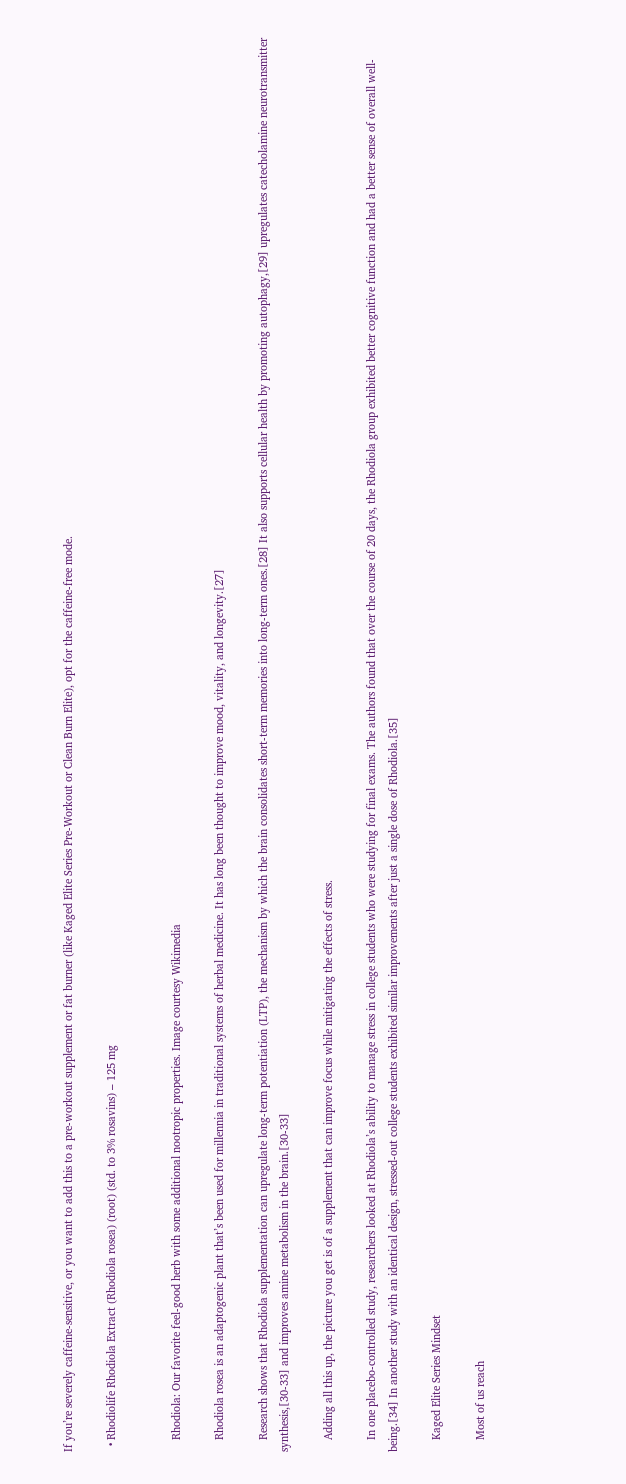If you’re severely caffeine-sensitive, or you want to add this to a pre-workout supplement or fat burner (like Kaged Elite Series Pre-Workout or Clean Burn Elite), opt for the caffeine-free mode.

  • Rhodiolife Rhodiola Extract (Rhodiola rosea) (root) (std. to 3% rosavins) – 125 mg


    Rhodiola: Our favorite feel-good herb with some additional nootropic properties. Image courtesy Wikimedia

    Rhodiola rosea is an adaptogenic plant that’s been used for millennia in traditional systems of herbal medicine. It has long been thought to improve mood, vitality, and longevity.[27]

    Research shows that Rhodiola supplementation can upregulate long-term potentiation (LTP), the mechanism by which the brain consolidates short-term memories into long-term ones.[28] It also supports cellular health by promoting autophagy,[29] upregulates catecholamine neurotransmitter synthesis,[30-33] and improves amine metabolism in the brain.[30-33]

    Adding all this up, the picture you get is of a supplement that can improve focus while mitigating the effects of stress.

    In one placebo-controlled study, researchers looked at Rhodiola’s ability to manage stress in college students who were studying for final exams. The authors found that over the course of 20 days, the Rhodiola group exhibited better cognitive function and had a better sense of overall well-being.[34] In another study with an identical design, stressed-out college students exhibited similar improvements after just a single dose of Rhodiola.[35]

    Kaged Elite Series Mindset

    Most of us reach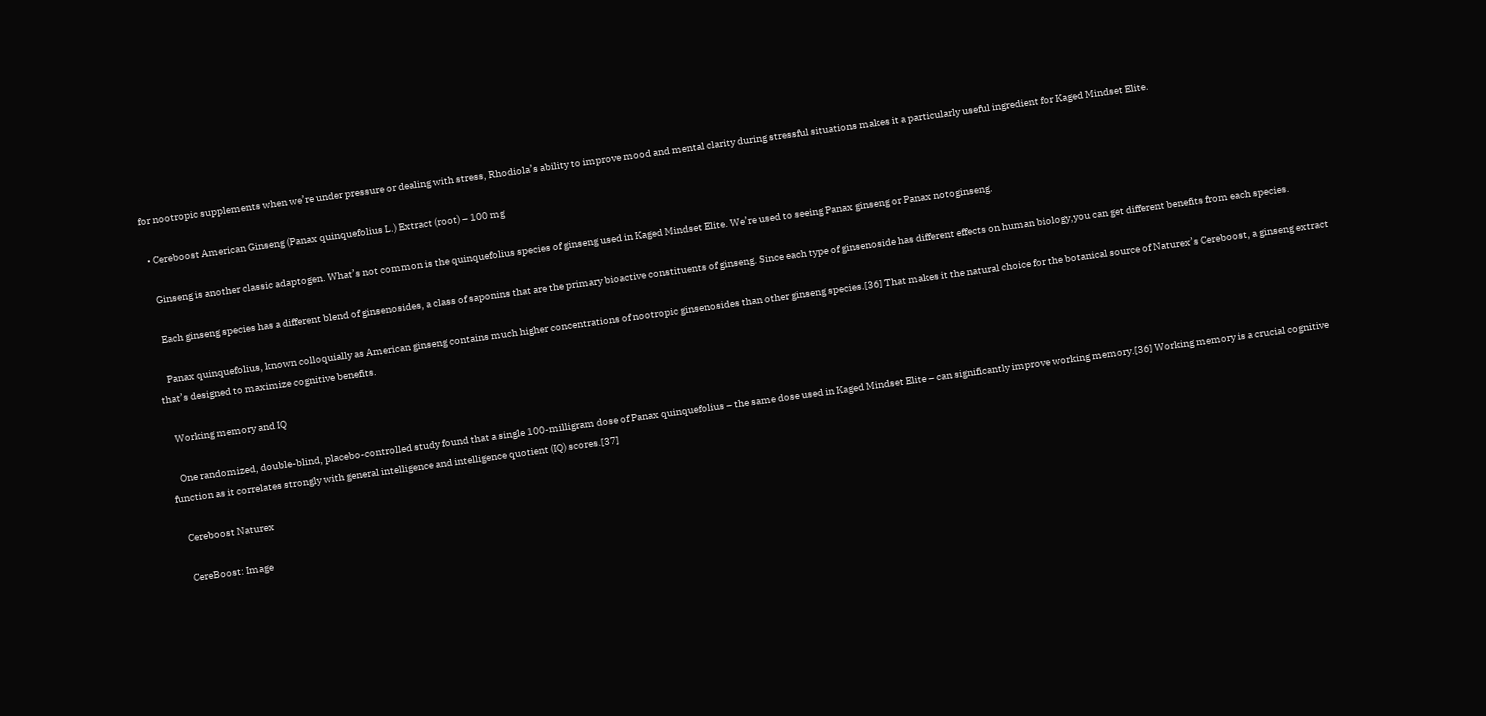for nootropic supplements when we’re under pressure or dealing with stress, Rhodiola’s ability to improve mood and mental clarity during stressful situations makes it a particularly useful ingredient for Kaged Mindset Elite.

  • Cereboost American Ginseng (Panax quinquefolius L.) Extract (root) – 100 mg

    Ginseng is another classic adaptogen. What’s not common is the quinquefolius species of ginseng used in Kaged Mindset Elite. We’re used to seeing Panax ginseng or Panax notoginseng.

    Each ginseng species has a different blend of ginsenosides, a class of saponins that are the primary bioactive constituents of ginseng. Since each type of ginsenoside has different effects on human biology,you can get different benefits from each species.

    Panax quinquefolius, known colloquially as American ginseng contains much higher concentrations of nootropic ginsenosides than other ginseng species.[36] That makes it the natural choice for the botanical source of Naturex’s Cereboost, a ginseng extract that’s designed to maximize cognitive benefits.

    Working memory and IQ

    One randomized, double-blind, placebo-controlled study found that a single 100-milligram dose of Panax quinquefolius – the same dose used in Kaged Mindset Elite – can significantly improve working memory.[36] Working memory is a crucial cognitive function as it correlates strongly with general intelligence and intelligence quotient (IQ) scores.[37]

    Cereboost Naturex

    CereBoost: Image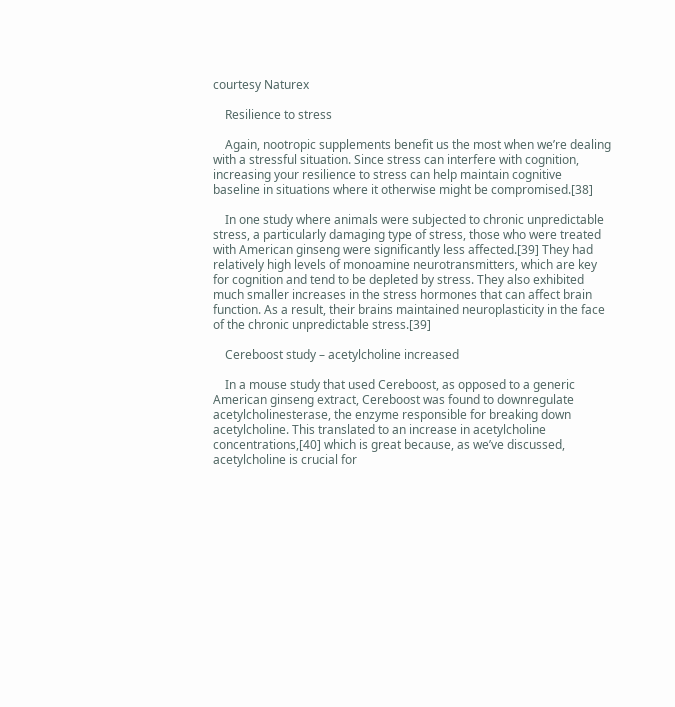courtesy Naturex

    Resilience to stress

    Again, nootropic supplements benefit us the most when we’re dealing with a stressful situation. Since stress can interfere with cognition, increasing your resilience to stress can help maintain cognitive baseline in situations where it otherwise might be compromised.[38]

    In one study where animals were subjected to chronic unpredictable stress, a particularly damaging type of stress, those who were treated with American ginseng were significantly less affected.[39] They had relatively high levels of monoamine neurotransmitters, which are key for cognition and tend to be depleted by stress. They also exhibited much smaller increases in the stress hormones that can affect brain function. As a result, their brains maintained neuroplasticity in the face of the chronic unpredictable stress.[39]

    Cereboost study – acetylcholine increased

    In a mouse study that used Cereboost, as opposed to a generic American ginseng extract, Cereboost was found to downregulate acetylcholinesterase, the enzyme responsible for breaking down acetylcholine. This translated to an increase in acetylcholine concentrations,[40] which is great because, as we’ve discussed, acetylcholine is crucial for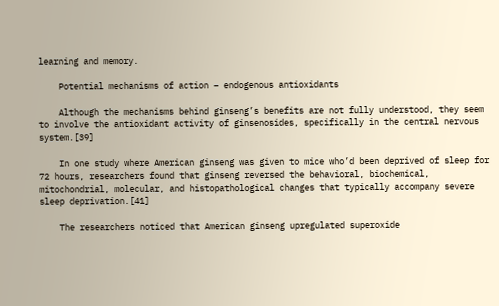learning and memory.

    Potential mechanisms of action – endogenous antioxidants

    Although the mechanisms behind ginseng’s benefits are not fully understood, they seem to involve the antioxidant activity of ginsenosides, specifically in the central nervous system.[39]

    In one study where American ginseng was given to mice who’d been deprived of sleep for 72 hours, researchers found that ginseng reversed the behavioral, biochemical, mitochondrial, molecular, and histopathological changes that typically accompany severe sleep deprivation.[41]

    The researchers noticed that American ginseng upregulated superoxide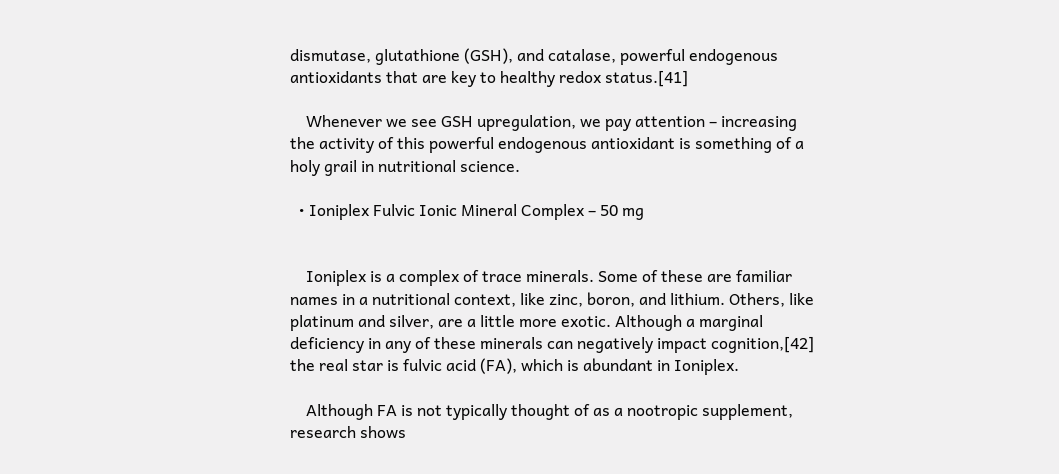dismutase, glutathione (GSH), and catalase, powerful endogenous antioxidants that are key to healthy redox status.[41]

    Whenever we see GSH upregulation, we pay attention – increasing the activity of this powerful endogenous antioxidant is something of a holy grail in nutritional science.

  • Ioniplex Fulvic Ionic Mineral Complex – 50 mg


    Ioniplex is a complex of trace minerals. Some of these are familiar names in a nutritional context, like zinc, boron, and lithium. Others, like platinum and silver, are a little more exotic. Although a marginal deficiency in any of these minerals can negatively impact cognition,[42] the real star is fulvic acid (FA), which is abundant in Ioniplex.

    Although FA is not typically thought of as a nootropic supplement, research shows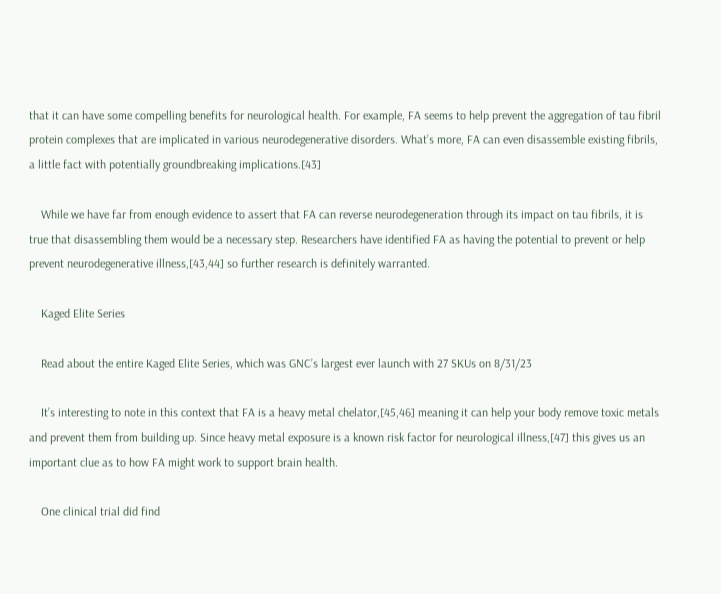that it can have some compelling benefits for neurological health. For example, FA seems to help prevent the aggregation of tau fibril protein complexes that are implicated in various neurodegenerative disorders. What’s more, FA can even disassemble existing fibrils, a little fact with potentially groundbreaking implications.[43]

    While we have far from enough evidence to assert that FA can reverse neurodegeneration through its impact on tau fibrils, it is true that disassembling them would be a necessary step. Researchers have identified FA as having the potential to prevent or help prevent neurodegenerative illness,[43,44] so further research is definitely warranted.

    Kaged Elite Series

    Read about the entire Kaged Elite Series, which was GNC’s largest ever launch with 27 SKUs on 8/31/23

    It’s interesting to note in this context that FA is a heavy metal chelator,[45,46] meaning it can help your body remove toxic metals and prevent them from building up. Since heavy metal exposure is a known risk factor for neurological illness,[47] this gives us an important clue as to how FA might work to support brain health.

    One clinical trial did find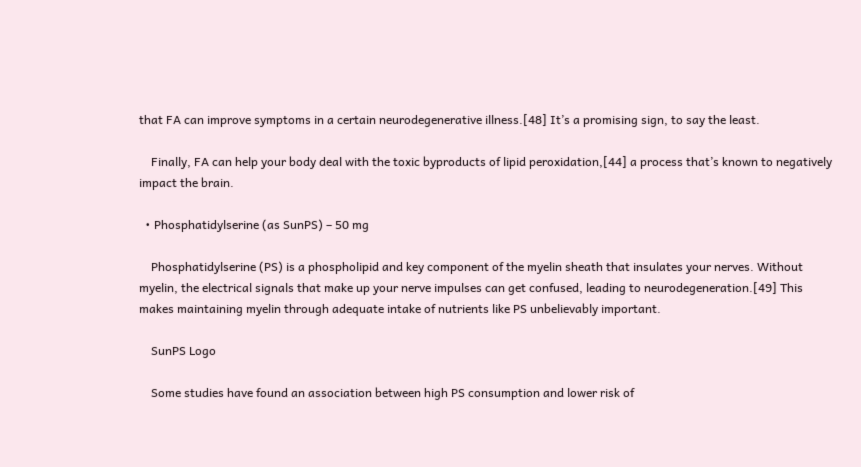that FA can improve symptoms in a certain neurodegenerative illness.[48] It’s a promising sign, to say the least.

    Finally, FA can help your body deal with the toxic byproducts of lipid peroxidation,[44] a process that’s known to negatively impact the brain.

  • Phosphatidylserine (as SunPS) – 50 mg

    Phosphatidylserine (PS) is a phospholipid and key component of the myelin sheath that insulates your nerves. Without myelin, the electrical signals that make up your nerve impulses can get confused, leading to neurodegeneration.[49] This makes maintaining myelin through adequate intake of nutrients like PS unbelievably important.

    SunPS Logo

    Some studies have found an association between high PS consumption and lower risk of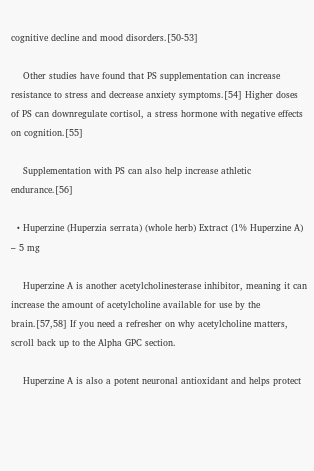cognitive decline and mood disorders.[50-53]

    Other studies have found that PS supplementation can increase resistance to stress and decrease anxiety symptoms.[54] Higher doses of PS can downregulate cortisol, a stress hormone with negative effects on cognition.[55]

    Supplementation with PS can also help increase athletic endurance.[56]

  • Huperzine (Huperzia serrata) (whole herb) Extract (1% Huperzine A) – 5 mg

    Huperzine A is another acetylcholinesterase inhibitor, meaning it can increase the amount of acetylcholine available for use by the brain.[57,58] If you need a refresher on why acetylcholine matters, scroll back up to the Alpha GPC section.

    Huperzine A is also a potent neuronal antioxidant and helps protect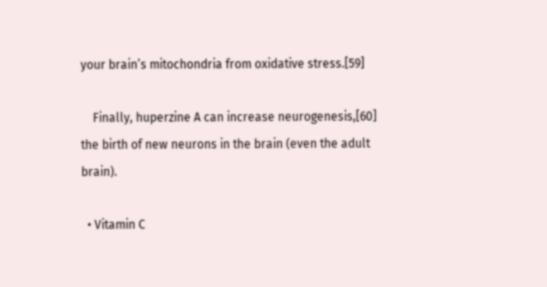your brain’s mitochondria from oxidative stress.[59]

    Finally, huperzine A can increase neurogenesis,[60] the birth of new neurons in the brain (even the adult brain).

  • Vitamin C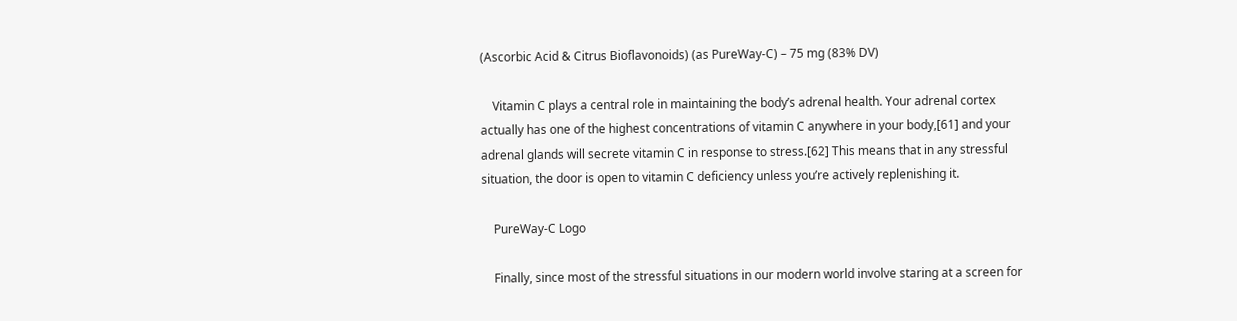(Ascorbic Acid & Citrus Bioflavonoids) (as PureWay-C) – 75 mg (83% DV)

    Vitamin C plays a central role in maintaining the body’s adrenal health. Your adrenal cortex actually has one of the highest concentrations of vitamin C anywhere in your body,[61] and your adrenal glands will secrete vitamin C in response to stress.[62] This means that in any stressful situation, the door is open to vitamin C deficiency unless you’re actively replenishing it.

    PureWay-C Logo

    Finally, since most of the stressful situations in our modern world involve staring at a screen for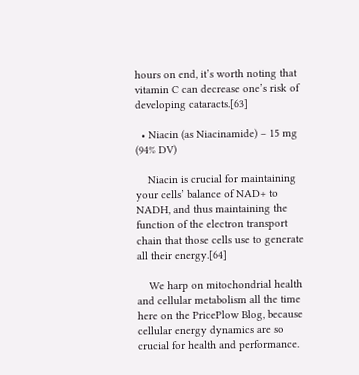hours on end, it’s worth noting that vitamin C can decrease one’s risk of developing cataracts.[63]

  • Niacin (as Niacinamide) – 15 mg (94% DV)

    Niacin is crucial for maintaining your cells’ balance of NAD+ to NADH, and thus maintaining the function of the electron transport chain that those cells use to generate all their energy.[64]

    We harp on mitochondrial health and cellular metabolism all the time here on the PricePlow Blog, because cellular energy dynamics are so crucial for health and performance.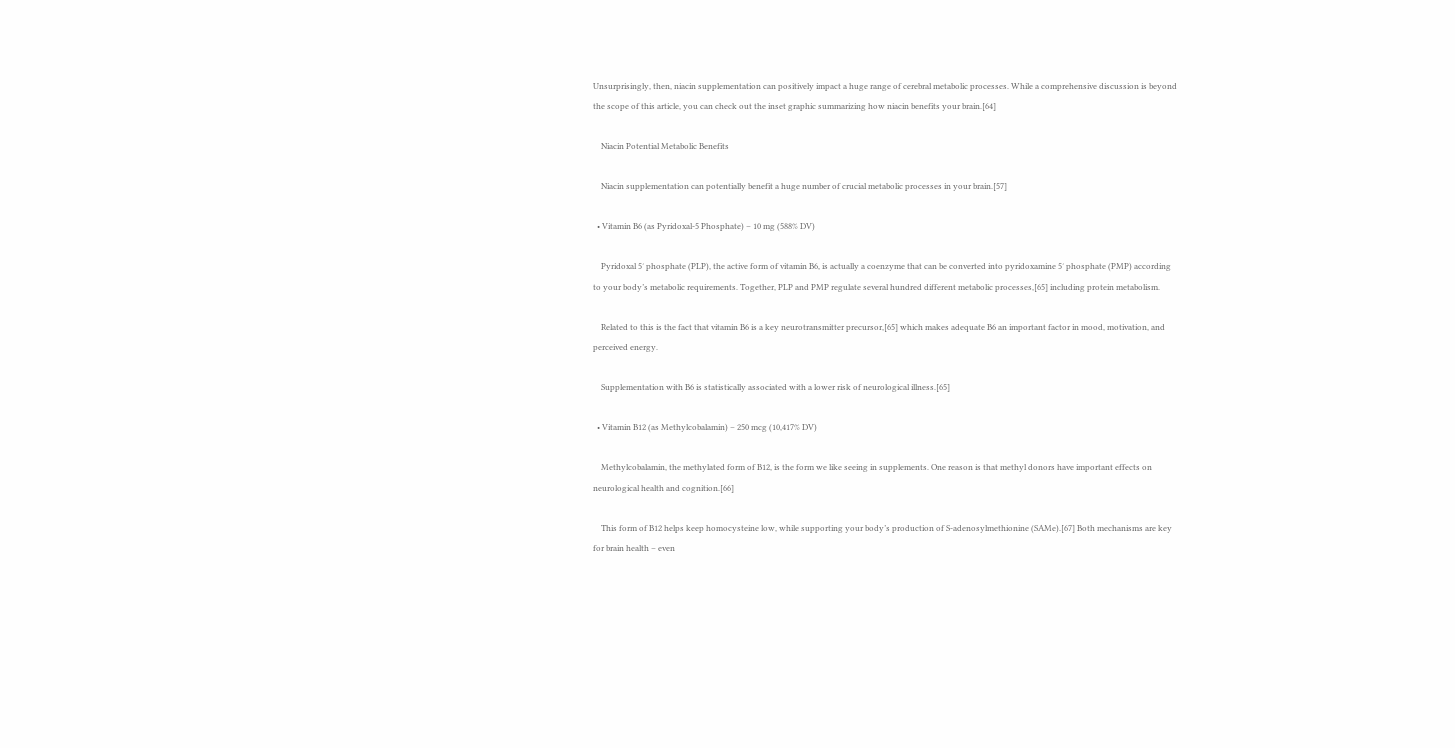Unsurprisingly, then, niacin supplementation can positively impact a huge range of cerebral metabolic processes. While a comprehensive discussion is beyond the scope of this article, you can check out the inset graphic summarizing how niacin benefits your brain.[64]

    Niacin Potential Metabolic Benefits

    Niacin supplementation can potentially benefit a huge number of crucial metabolic processes in your brain.[57]

  • Vitamin B6 (as Pyridoxal-5 Phosphate) – 10 mg (588% DV)

    Pyridoxal 5′ phosphate (PLP), the active form of vitamin B6, is actually a coenzyme that can be converted into pyridoxamine 5′ phosphate (PMP) according to your body’s metabolic requirements. Together, PLP and PMP regulate several hundred different metabolic processes,[65] including protein metabolism.

    Related to this is the fact that vitamin B6 is a key neurotransmitter precursor,[65] which makes adequate B6 an important factor in mood, motivation, and perceived energy.

    Supplementation with B6 is statistically associated with a lower risk of neurological illness.[65]

  • Vitamin B12 (as Methylcobalamin) – 250 mcg (10,417% DV)

    Methylcobalamin, the methylated form of B12, is the form we like seeing in supplements. One reason is that methyl donors have important effects on neurological health and cognition.[66]

    This form of B12 helps keep homocysteine low, while supporting your body’s production of S-adenosylmethionine (SAMe).[67] Both mechanisms are key for brain health – even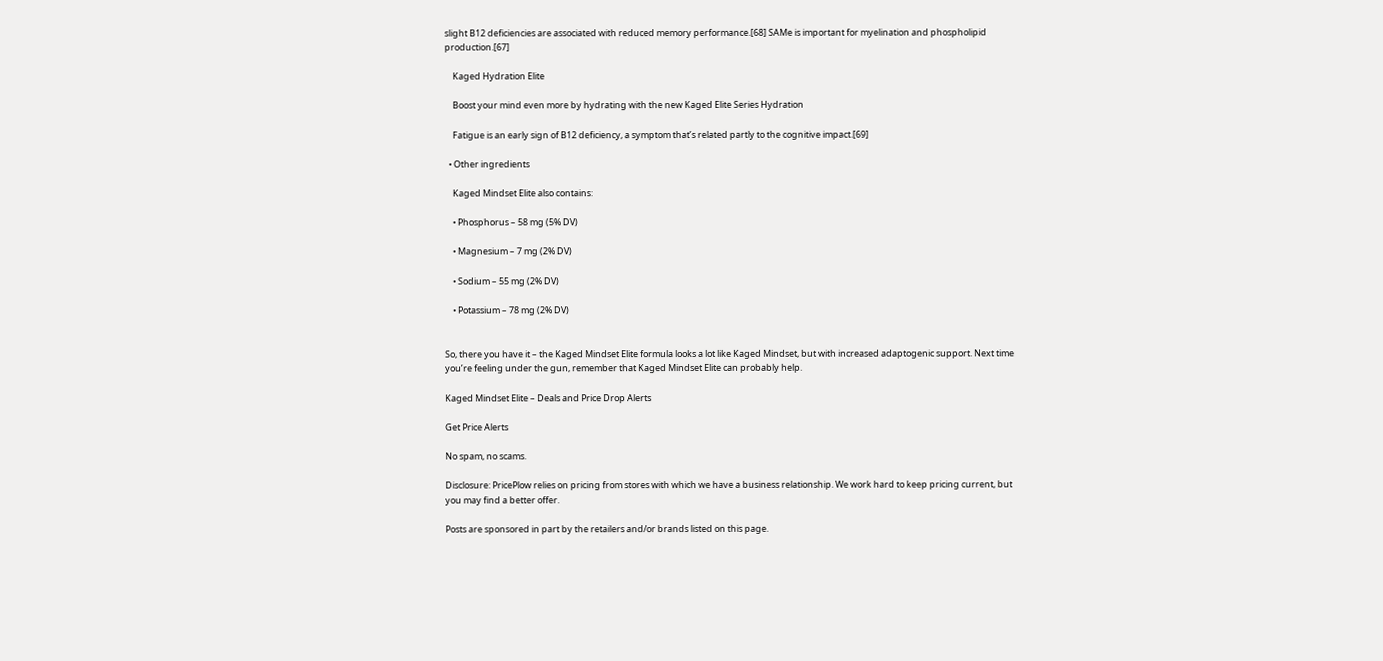slight B12 deficiencies are associated with reduced memory performance.[68] SAMe is important for myelination and phospholipid production.[67]

    Kaged Hydration Elite

    Boost your mind even more by hydrating with the new Kaged Elite Series Hydration

    Fatigue is an early sign of B12 deficiency, a symptom that’s related partly to the cognitive impact.[69]

  • Other ingredients

    Kaged Mindset Elite also contains:

    • Phosphorus – 58 mg (5% DV)

    • Magnesium – 7 mg (2% DV)

    • Sodium – 55 mg (2% DV)

    • Potassium – 78 mg (2% DV)


So, there you have it – the Kaged Mindset Elite formula looks a lot like Kaged Mindset, but with increased adaptogenic support. Next time you’re feeling under the gun, remember that Kaged Mindset Elite can probably help.

Kaged Mindset Elite – Deals and Price Drop Alerts

Get Price Alerts

No spam, no scams.

Disclosure: PricePlow relies on pricing from stores with which we have a business relationship. We work hard to keep pricing current, but you may find a better offer.

Posts are sponsored in part by the retailers and/or brands listed on this page.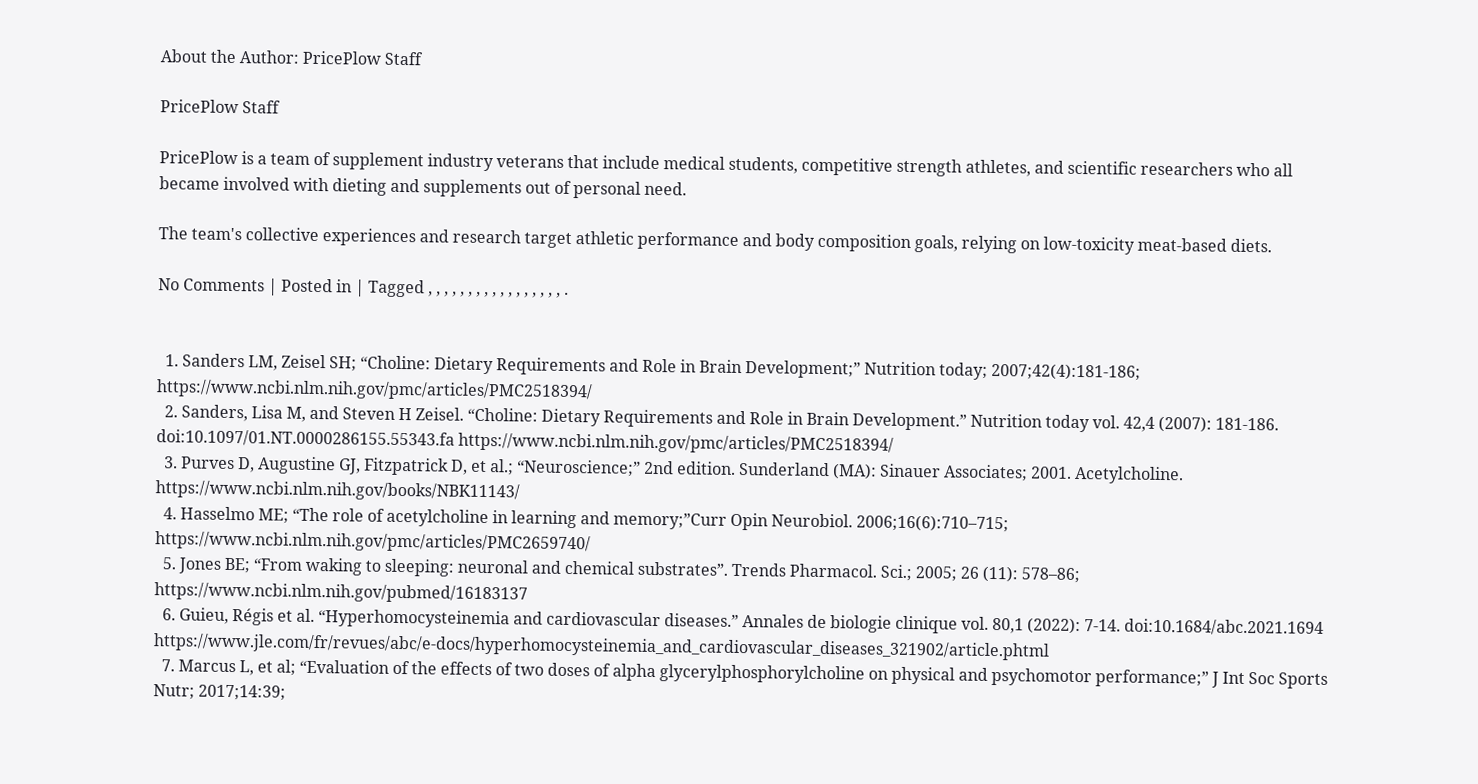About the Author: PricePlow Staff

PricePlow Staff

PricePlow is a team of supplement industry veterans that include medical students, competitive strength athletes, and scientific researchers who all became involved with dieting and supplements out of personal need.

The team's collective experiences and research target athletic performance and body composition goals, relying on low-toxicity meat-based diets.

No Comments | Posted in | Tagged , , , , , , , , , , , , , , , , , .


  1. Sanders LM, Zeisel SH; “Choline: Dietary Requirements and Role in Brain Development;” Nutrition today; 2007;42(4):181-186; https://www.ncbi.nlm.nih.gov/pmc/articles/PMC2518394/
  2. Sanders, Lisa M, and Steven H Zeisel. “Choline: Dietary Requirements and Role in Brain Development.” Nutrition today vol. 42,4 (2007): 181-186. doi:10.1097/01.NT.0000286155.55343.fa https://www.ncbi.nlm.nih.gov/pmc/articles/PMC2518394/
  3. Purves D, Augustine GJ, Fitzpatrick D, et al.; “Neuroscience;” 2nd edition. Sunderland (MA): Sinauer Associates; 2001. Acetylcholine. https://www.ncbi.nlm.nih.gov/books/NBK11143/
  4. Hasselmo ME; “The role of acetylcholine in learning and memory;”Curr Opin Neurobiol. 2006;16(6):710–715; https://www.ncbi.nlm.nih.gov/pmc/articles/PMC2659740/
  5. Jones BE; “From waking to sleeping: neuronal and chemical substrates”. Trends Pharmacol. Sci.; 2005; 26 (11): 578–86; https://www.ncbi.nlm.nih.gov/pubmed/16183137
  6. Guieu, Régis et al. “Hyperhomocysteinemia and cardiovascular diseases.” Annales de biologie clinique vol. 80,1 (2022): 7-14. doi:10.1684/abc.2021.1694 https://www.jle.com/fr/revues/abc/e-docs/hyperhomocysteinemia_and_cardiovascular_diseases_321902/article.phtml
  7. Marcus L, et al; “Evaluation of the effects of two doses of alpha glycerylphosphorylcholine on physical and psychomotor performance;” J Int Soc Sports Nutr; 2017;14:39;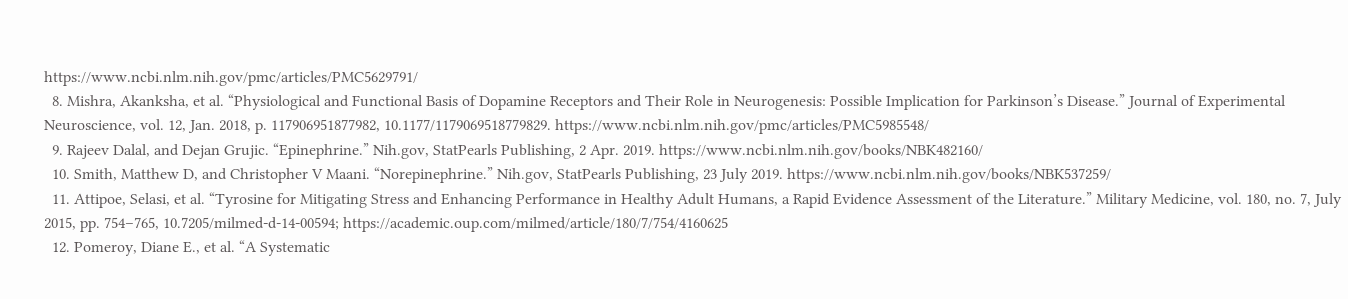https://www.ncbi.nlm.nih.gov/pmc/articles/PMC5629791/
  8. Mishra, Akanksha, et al. “Physiological and Functional Basis of Dopamine Receptors and Their Role in Neurogenesis: Possible Implication for Parkinson’s Disease.” Journal of Experimental Neuroscience, vol. 12, Jan. 2018, p. 117906951877982, 10.1177/1179069518779829. https://www.ncbi.nlm.nih.gov/pmc/articles/PMC5985548/
  9. Rajeev Dalal, and Dejan Grujic. “Epinephrine.” Nih.gov, StatPearls Publishing, 2 Apr. 2019. https://www.ncbi.nlm.nih.gov/books/NBK482160/
  10. Smith, Matthew D, and Christopher V Maani. “Norepinephrine.” Nih.gov, StatPearls Publishing, 23 July 2019. https://www.ncbi.nlm.nih.gov/books/NBK537259/
  11. Attipoe, Selasi, et al. “Tyrosine for Mitigating Stress and Enhancing Performance in Healthy Adult Humans, a Rapid Evidence Assessment of the Literature.” Military Medicine, vol. 180, no. 7, July 2015, pp. 754–765, 10.7205/milmed-d-14-00594; https://academic.oup.com/milmed/article/180/7/754/4160625
  12. Pomeroy, Diane E., et al. “A Systematic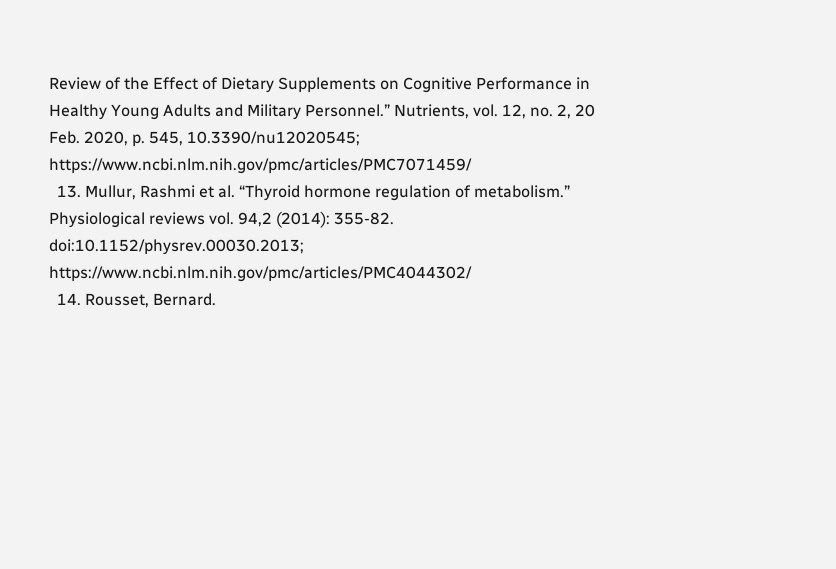Review of the Effect of Dietary Supplements on Cognitive Performance in Healthy Young Adults and Military Personnel.” Nutrients, vol. 12, no. 2, 20 Feb. 2020, p. 545, 10.3390/nu12020545; https://www.ncbi.nlm.nih.gov/pmc/articles/PMC7071459/
  13. Mullur, Rashmi et al. “Thyroid hormone regulation of metabolism.” Physiological reviews vol. 94,2 (2014): 355-82. doi:10.1152/physrev.00030.2013; https://www.ncbi.nlm.nih.gov/pmc/articles/PMC4044302/
  14. Rousset, Bernard.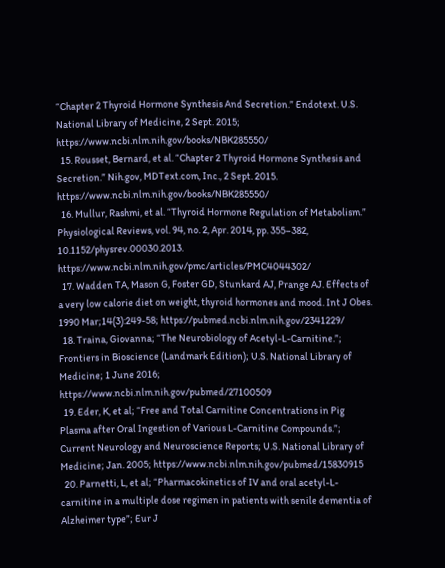“Chapter 2 Thyroid Hormone Synthesis And Secretion.” Endotext. U.S. National Library of Medicine, 2 Sept. 2015; https://www.ncbi.nlm.nih.gov/books/NBK285550/
  15. Rousset, Bernard, et al. “Chapter 2 Thyroid Hormone Synthesis and Secretion.” Nih.gov, MDText.com, Inc., 2 Sept. 2015. https://www.ncbi.nlm.nih.gov/books/NBK285550/
  16. Mullur, Rashmi, et al. “Thyroid Hormone Regulation of Metabolism.” Physiological Reviews, vol. 94, no. 2, Apr. 2014, pp. 355–382, 10.1152/physrev.00030.2013. https://www.ncbi.nlm.nih.gov/pmc/articles/PMC4044302/
  17. Wadden TA, Mason G, Foster GD, Stunkard AJ, Prange AJ. Effects of a very low calorie diet on weight, thyroid hormones and mood. Int J Obes. 1990 Mar;14(3):249-58; https://pubmed.ncbi.nlm.nih.gov/2341229/
  18. Traina, Giovanna; “The Neurobiology of Acetyl-L-Carnitine.”; Frontiers in Bioscience (Landmark Edition); U.S. National Library of Medicine; 1 June 2016; https://www.ncbi.nlm.nih.gov/pubmed/27100509
  19. Eder, K, et al; “Free and Total Carnitine Concentrations in Pig Plasma after Oral Ingestion of Various L-Carnitine Compounds.”; Current Neurology and Neuroscience Reports; U.S. National Library of Medicine; Jan. 2005; https://www.ncbi.nlm.nih.gov/pubmed/15830915
  20. Parnetti, L, et al; “Pharmacokinetics of IV and oral acetyl-L-carnitine in a multiple dose regimen in patients with senile dementia of Alzheimer type”; Eur J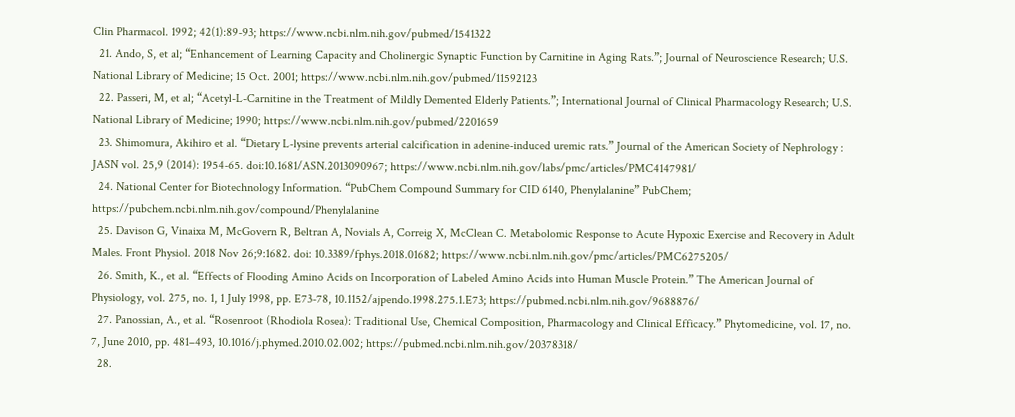Clin Pharmacol. 1992; 42(1):89-93; https://www.ncbi.nlm.nih.gov/pubmed/1541322
  21. Ando, S, et al; “Enhancement of Learning Capacity and Cholinergic Synaptic Function by Carnitine in Aging Rats.”; Journal of Neuroscience Research; U.S. National Library of Medicine; 15 Oct. 2001; https://www.ncbi.nlm.nih.gov/pubmed/11592123
  22. Passeri, M, et al; “Acetyl-L-Carnitine in the Treatment of Mildly Demented Elderly Patients.”; International Journal of Clinical Pharmacology Research; U.S. National Library of Medicine; 1990; https://www.ncbi.nlm.nih.gov/pubmed/2201659
  23. Shimomura, Akihiro et al. “Dietary L-lysine prevents arterial calcification in adenine-induced uremic rats.” Journal of the American Society of Nephrology : JASN vol. 25,9 (2014): 1954-65. doi:10.1681/ASN.2013090967; https://www.ncbi.nlm.nih.gov/labs/pmc/articles/PMC4147981/
  24. National Center for Biotechnology Information. “PubChem Compound Summary for CID 6140, Phenylalanine” PubChem; https://pubchem.ncbi.nlm.nih.gov/compound/Phenylalanine
  25. Davison G, Vinaixa M, McGovern R, Beltran A, Novials A, Correig X, McClean C. Metabolomic Response to Acute Hypoxic Exercise and Recovery in Adult Males. Front Physiol. 2018 Nov 26;9:1682. doi: 10.3389/fphys.2018.01682; https://www.ncbi.nlm.nih.gov/pmc/articles/PMC6275205/
  26. Smith, K., et al. “Effects of Flooding Amino Acids on Incorporation of Labeled Amino Acids into Human Muscle Protein.” The American Journal of Physiology, vol. 275, no. 1, 1 July 1998, pp. E73-78, 10.1152/ajpendo.1998.275.1.E73; https://pubmed.ncbi.nlm.nih.gov/9688876/
  27. Panossian, A., et al. “Rosenroot (Rhodiola Rosea): Traditional Use, Chemical Composition, Pharmacology and Clinical Efficacy.” Phytomedicine, vol. 17, no. 7, June 2010, pp. 481–493, 10.1016/j.phymed.2010.02.002; https://pubmed.ncbi.nlm.nih.gov/20378318/
  28.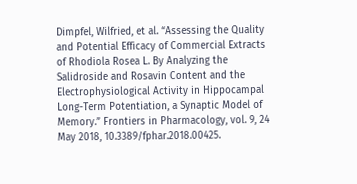Dimpfel, Wilfried, et al. “Assessing the Quality and Potential Efficacy of Commercial Extracts of Rhodiola Rosea L. By Analyzing the Salidroside and Rosavin Content and the Electrophysiological Activity in Hippocampal Long-Term Potentiation, a Synaptic Model of Memory.” Frontiers in Pharmacology, vol. 9, 24 May 2018, 10.3389/fphar.2018.00425.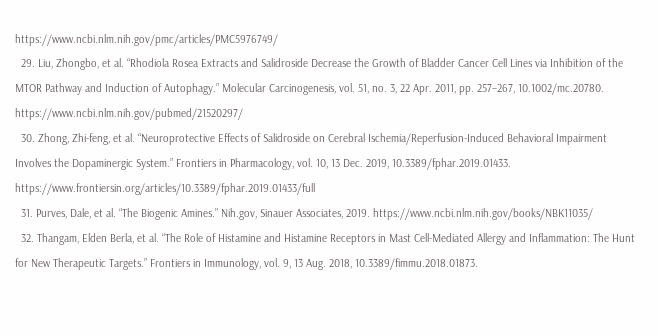https://www.ncbi.nlm.nih.gov/pmc/articles/PMC5976749/
  29. Liu, Zhongbo, et al. “Rhodiola Rosea Extracts and Salidroside Decrease the Growth of Bladder Cancer Cell Lines via Inhibition of the MTOR Pathway and Induction of Autophagy.” Molecular Carcinogenesis, vol. 51, no. 3, 22 Apr. 2011, pp. 257–267, 10.1002/mc.20780. https://www.ncbi.nlm.nih.gov/pubmed/21520297/
  30. Zhong, Zhi-feng, et al. “Neuroprotective Effects of Salidroside on Cerebral Ischemia/Reperfusion-Induced Behavioral Impairment Involves the Dopaminergic System.” Frontiers in Pharmacology, vol. 10, 13 Dec. 2019, 10.3389/fphar.2019.01433. https://www.frontiersin.org/articles/10.3389/fphar.2019.01433/full
  31. Purves, Dale, et al. “The Biogenic Amines.” Nih.gov, Sinauer Associates, 2019. https://www.ncbi.nlm.nih.gov/books/NBK11035/
  32. Thangam, Elden Berla, et al. “The Role of Histamine and Histamine Receptors in Mast Cell-Mediated Allergy and Inflammation: The Hunt for New Therapeutic Targets.” Frontiers in Immunology, vol. 9, 13 Aug. 2018, 10.3389/fimmu.2018.01873.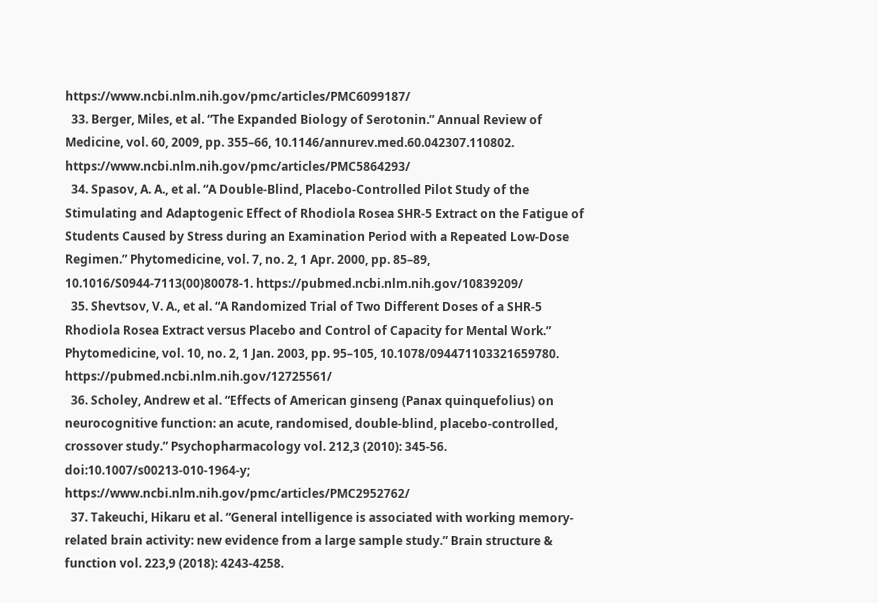https://www.ncbi.nlm.nih.gov/pmc/articles/PMC6099187/
  33. Berger, Miles, et al. “The Expanded Biology of Serotonin.” Annual Review of Medicine, vol. 60, 2009, pp. 355–66, 10.1146/annurev.med.60.042307.110802. https://www.ncbi.nlm.nih.gov/pmc/articles/PMC5864293/
  34. Spasov, A. A., et al. “A Double-Blind, Placebo-Controlled Pilot Study of the Stimulating and Adaptogenic Effect of Rhodiola Rosea SHR-5 Extract on the Fatigue of Students Caused by Stress during an Examination Period with a Repeated Low-Dose Regimen.” Phytomedicine, vol. 7, no. 2, 1 Apr. 2000, pp. 85–89, 10.1016/S0944-7113(00)80078-1. https://pubmed.ncbi.nlm.nih.gov/10839209/
  35. Shevtsov, V. A., et al. “A Randomized Trial of Two Different Doses of a SHR-5 Rhodiola Rosea Extract versus Placebo and Control of Capacity for Mental Work.” Phytomedicine, vol. 10, no. 2, 1 Jan. 2003, pp. 95–105, 10.1078/094471103321659780. https://pubmed.ncbi.nlm.nih.gov/12725561/
  36. Scholey, Andrew et al. “Effects of American ginseng (Panax quinquefolius) on neurocognitive function: an acute, randomised, double-blind, placebo-controlled, crossover study.” Psychopharmacology vol. 212,3 (2010): 345-56. doi:10.1007/s00213-010-1964-y; https://www.ncbi.nlm.nih.gov/pmc/articles/PMC2952762/
  37. Takeuchi, Hikaru et al. “General intelligence is associated with working memory-related brain activity: new evidence from a large sample study.” Brain structure & function vol. 223,9 (2018): 4243-4258.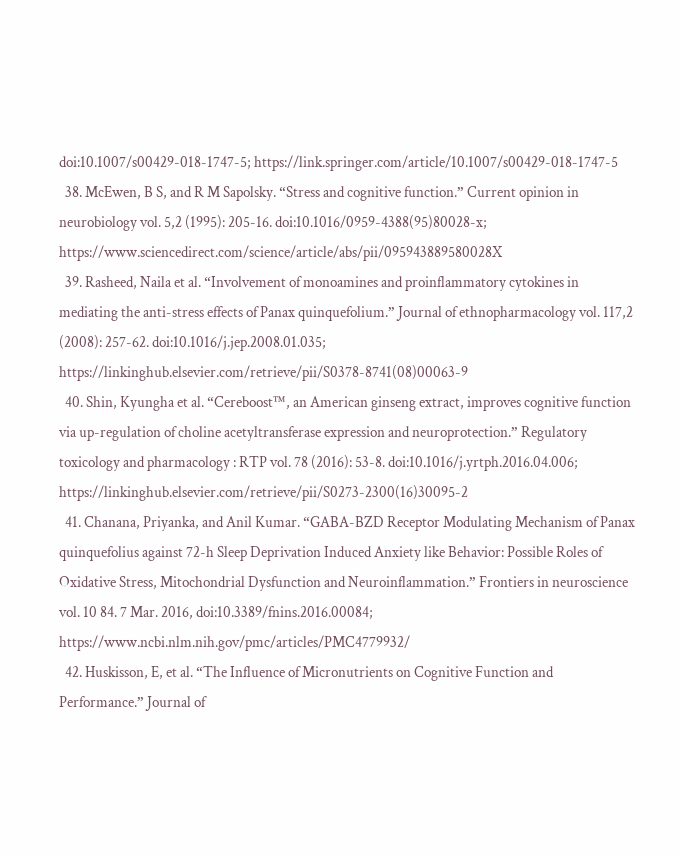doi:10.1007/s00429-018-1747-5; https://link.springer.com/article/10.1007/s00429-018-1747-5
  38. McEwen, B S, and R M Sapolsky. “Stress and cognitive function.” Current opinion in neurobiology vol. 5,2 (1995): 205-16. doi:10.1016/0959-4388(95)80028-x; https://www.sciencedirect.com/science/article/abs/pii/095943889580028X
  39. Rasheed, Naila et al. “Involvement of monoamines and proinflammatory cytokines in mediating the anti-stress effects of Panax quinquefolium.” Journal of ethnopharmacology vol. 117,2 (2008): 257-62. doi:10.1016/j.jep.2008.01.035; https://linkinghub.elsevier.com/retrieve/pii/S0378-8741(08)00063-9
  40. Shin, Kyungha et al. “Cereboost™, an American ginseng extract, improves cognitive function via up-regulation of choline acetyltransferase expression and neuroprotection.” Regulatory toxicology and pharmacology : RTP vol. 78 (2016): 53-8. doi:10.1016/j.yrtph.2016.04.006; https://linkinghub.elsevier.com/retrieve/pii/S0273-2300(16)30095-2
  41. Chanana, Priyanka, and Anil Kumar. “GABA-BZD Receptor Modulating Mechanism of Panax quinquefolius against 72-h Sleep Deprivation Induced Anxiety like Behavior: Possible Roles of Oxidative Stress, Mitochondrial Dysfunction and Neuroinflammation.” Frontiers in neuroscience vol. 10 84. 7 Mar. 2016, doi:10.3389/fnins.2016.00084; https://www.ncbi.nlm.nih.gov/pmc/articles/PMC4779932/
  42. Huskisson, E, et al. “The Influence of Micronutrients on Cognitive Function and Performance.” Journal of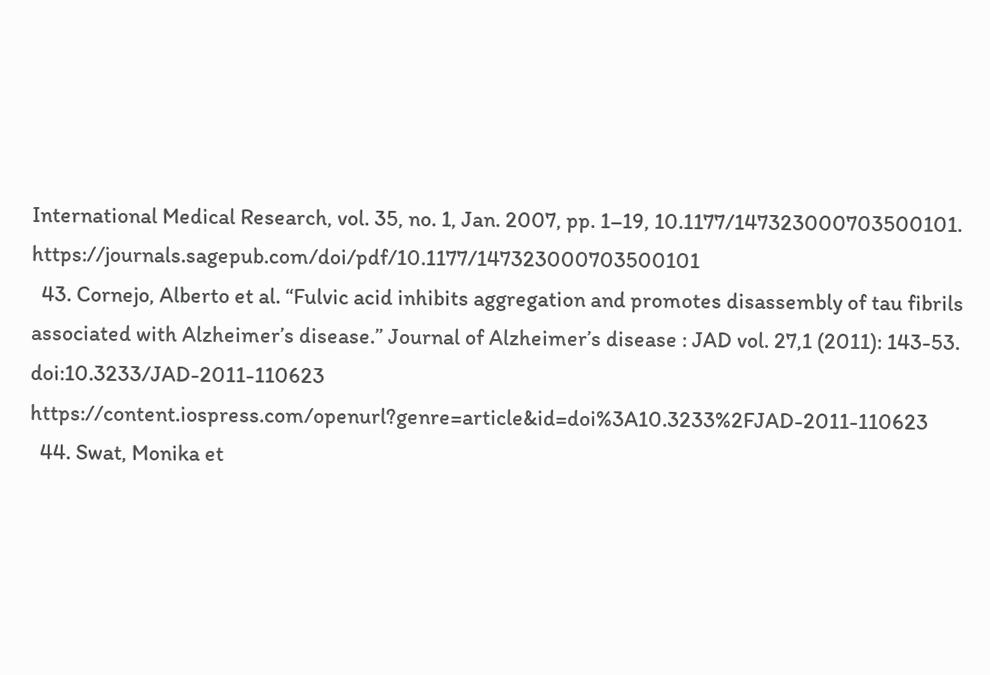International Medical Research, vol. 35, no. 1, Jan. 2007, pp. 1–19, 10.1177/147323000703500101. https://journals.sagepub.com/doi/pdf/10.1177/147323000703500101
  43. Cornejo, Alberto et al. “Fulvic acid inhibits aggregation and promotes disassembly of tau fibrils associated with Alzheimer’s disease.” Journal of Alzheimer’s disease : JAD vol. 27,1 (2011): 143-53. doi:10.3233/JAD-2011-110623 https://content.iospress.com/openurl?genre=article&id=doi%3A10.3233%2FJAD-2011-110623
  44. Swat, Monika et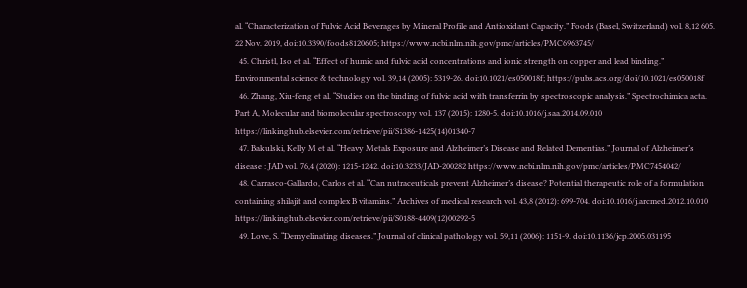al. “Characterization of Fulvic Acid Beverages by Mineral Profile and Antioxidant Capacity.” Foods (Basel, Switzerland) vol. 8,12 605. 22 Nov. 2019, doi:10.3390/foods8120605; https://www.ncbi.nlm.nih.gov/pmc/articles/PMC6963745/
  45. Christl, Iso et al. “Effect of humic and fulvic acid concentrations and ionic strength on copper and lead binding.” Environmental science & technology vol. 39,14 (2005): 5319-26. doi:10.1021/es050018f; https://pubs.acs.org/doi/10.1021/es050018f
  46. Zhang, Xiu-feng et al. “Studies on the binding of fulvic acid with transferrin by spectroscopic analysis.” Spectrochimica acta. Part A, Molecular and biomolecular spectroscopy vol. 137 (2015): 1280-5. doi:10.1016/j.saa.2014.09.010 https://linkinghub.elsevier.com/retrieve/pii/S1386-1425(14)01340-7
  47. Bakulski, Kelly M et al. “Heavy Metals Exposure and Alzheimer’s Disease and Related Dementias.” Journal of Alzheimer’s disease : JAD vol. 76,4 (2020): 1215-1242. doi:10.3233/JAD-200282 https://www.ncbi.nlm.nih.gov/pmc/articles/PMC7454042/
  48. Carrasco-Gallardo, Carlos et al. “Can nutraceuticals prevent Alzheimer’s disease? Potential therapeutic role of a formulation containing shilajit and complex B vitamins.” Archives of medical research vol. 43,8 (2012): 699-704. doi:10.1016/j.arcmed.2012.10.010 https://linkinghub.elsevier.com/retrieve/pii/S0188-4409(12)00292-5
  49. Love, S. “Demyelinating diseases.” Journal of clinical pathology vol. 59,11 (2006): 1151-9. doi:10.1136/jcp.2005.031195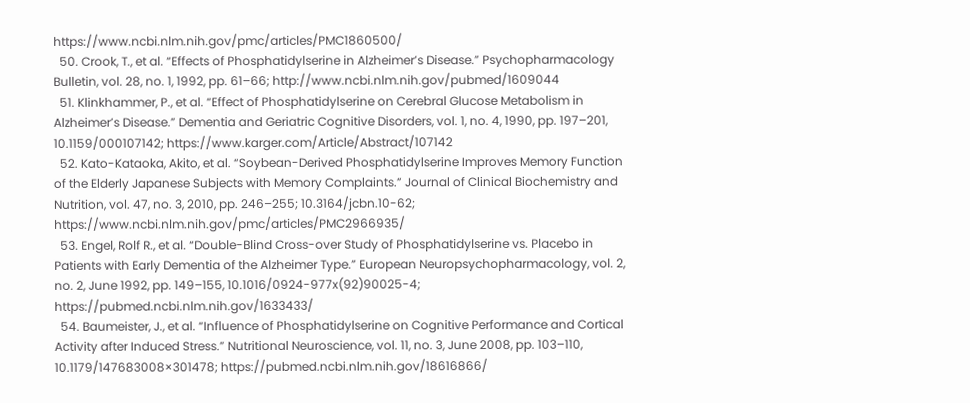https://www.ncbi.nlm.nih.gov/pmc/articles/PMC1860500/
  50. Crook, T., et al. “Effects of Phosphatidylserine in Alzheimer’s Disease.” Psychopharmacology Bulletin, vol. 28, no. 1, 1992, pp. 61–66; http://www.ncbi.nlm.nih.gov/pubmed/1609044
  51. Klinkhammer, P., et al. “Effect of Phosphatidylserine on Cerebral Glucose Metabolism in Alzheimer’s Disease.” Dementia and Geriatric Cognitive Disorders, vol. 1, no. 4, 1990, pp. 197–201, 10.1159/000107142; https://www.karger.com/Article/Abstract/107142
  52. Kato-Kataoka, Akito, et al. “Soybean-Derived Phosphatidylserine Improves Memory Function of the Elderly Japanese Subjects with Memory Complaints.” Journal of Clinical Biochemistry and Nutrition, vol. 47, no. 3, 2010, pp. 246–255; 10.3164/jcbn.10-62; https://www.ncbi.nlm.nih.gov/pmc/articles/PMC2966935/
  53. Engel, Rolf R., et al. “Double-Blind Cross-over Study of Phosphatidylserine vs. Placebo in Patients with Early Dementia of the Alzheimer Type.” European Neuropsychopharmacology, vol. 2, no. 2, June 1992, pp. 149–155, 10.1016/0924-977x(92)90025-4; https://pubmed.ncbi.nlm.nih.gov/1633433/
  54. Baumeister, J., et al. “Influence of Phosphatidylserine on Cognitive Performance and Cortical Activity after Induced Stress.” Nutritional Neuroscience, vol. 11, no. 3, June 2008, pp. 103–110, 10.1179/147683008×301478; https://pubmed.ncbi.nlm.nih.gov/18616866/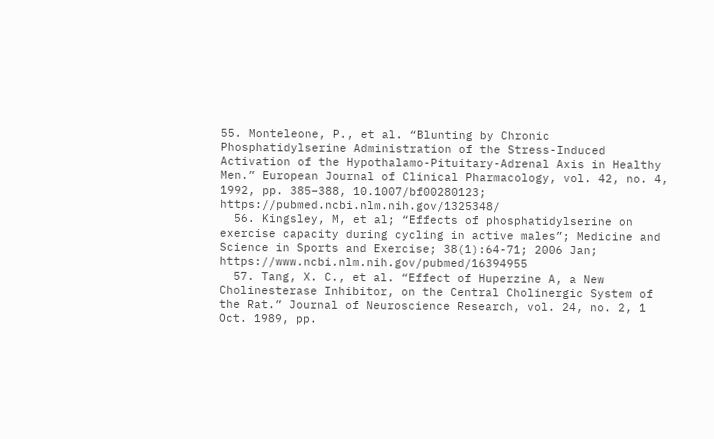55. Monteleone, P., et al. “Blunting by Chronic Phosphatidylserine Administration of the Stress-Induced Activation of the Hypothalamo-Pituitary-Adrenal Axis in Healthy Men.” European Journal of Clinical Pharmacology, vol. 42, no. 4, 1992, pp. 385–388, 10.1007/bf00280123; https://pubmed.ncbi.nlm.nih.gov/1325348/
  56. Kingsley, M, et al; “Effects of phosphatidylserine on exercise capacity during cycling in active males”; Medicine and Science in Sports and Exercise; 38(1):64-71; 2006 Jan; https://www.ncbi.nlm.nih.gov/pubmed/16394955
  57. Tang, X. C., et al. “Effect of Huperzine A, a New Cholinesterase Inhibitor, on the Central Cholinergic System of the Rat.” Journal of Neuroscience Research, vol. 24, no. 2, 1 Oct. 1989, pp.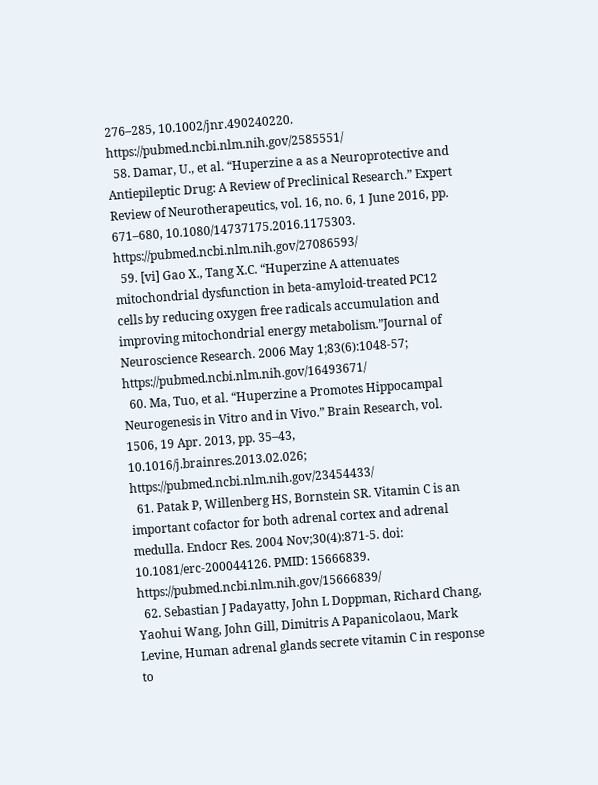276–285, 10.1002/jnr.490240220. https://pubmed.ncbi.nlm.nih.gov/2585551/
  58. Damar, U., et al. “Huperzine a as a Neuroprotective and Antiepileptic Drug: A Review of Preclinical Research.” Expert Review of Neurotherapeutics, vol. 16, no. 6, 1 June 2016, pp. 671–680, 10.1080/14737175.2016.1175303. https://pubmed.ncbi.nlm.nih.gov/27086593/
  59. [vi] Gao X., Tang X.C. “Huperzine A attenuates mitochondrial dysfunction in beta-amyloid-treated PC12 cells by reducing oxygen free radicals accumulation and improving mitochondrial energy metabolism.”Journal of Neuroscience Research. 2006 May 1;83(6):1048-57; https://pubmed.ncbi.nlm.nih.gov/16493671/
  60. Ma, Tuo, et al. “Huperzine a Promotes Hippocampal Neurogenesis in Vitro and in Vivo.” Brain Research, vol. 1506, 19 Apr. 2013, pp. 35–43, 10.1016/j.brainres.2013.02.026; https://pubmed.ncbi.nlm.nih.gov/23454433/
  61. Patak P, Willenberg HS, Bornstein SR. Vitamin C is an important cofactor for both adrenal cortex and adrenal medulla. Endocr Res. 2004 Nov;30(4):871-5. doi: 10.1081/erc-200044126. PMID: 15666839. https://pubmed.ncbi.nlm.nih.gov/15666839/
  62. Sebastian J Padayatty, John L Doppman, Richard Chang, Yaohui Wang, John Gill, Dimitris A Papanicolaou, Mark Levine, Human adrenal glands secrete vitamin C in response to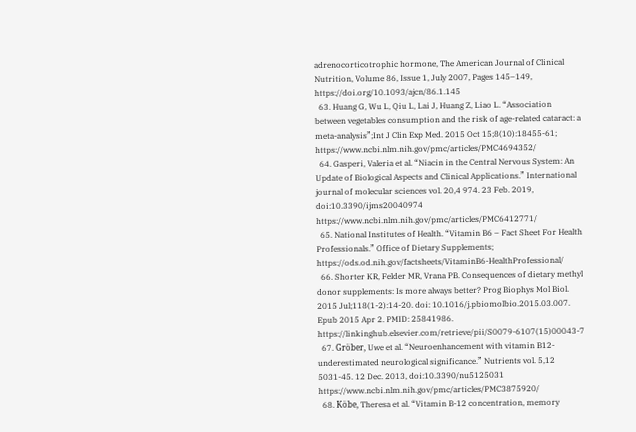adrenocorticotrophic hormone, The American Journal of Clinical Nutrition, Volume 86, Issue 1, July 2007, Pages 145–149, https://doi.org/10.1093/ajcn/86.1.145
  63. Huang G, Wu L, Qiu L, Lai J, Huang Z, Liao L. “Association between vegetables consumption and the risk of age-related cataract: a meta-analysis”;Int J Clin Exp Med. 2015 Oct 15;8(10):18455-61; https://www.ncbi.nlm.nih.gov/pmc/articles/PMC4694352/
  64. Gasperi, Valeria et al. “Niacin in the Central Nervous System: An Update of Biological Aspects and Clinical Applications.” International journal of molecular sciences vol. 20,4 974. 23 Feb. 2019, doi:10.3390/ijms20040974 https://www.ncbi.nlm.nih.gov/pmc/articles/PMC6412771/
  65. National Institutes of Health. “Vitamin B6 – Fact Sheet For Health Professionals.” Office of Dietary Supplements; https://ods.od.nih.gov/factsheets/VitaminB6-HealthProfessional/
  66. Shorter KR, Felder MR, Vrana PB. Consequences of dietary methyl donor supplements: Is more always better? Prog Biophys Mol Biol. 2015 Jul;118(1-2):14-20. doi: 10.1016/j.pbiomolbio.2015.03.007. Epub 2015 Apr 2. PMID: 25841986. https://linkinghub.elsevier.com/retrieve/pii/S0079-6107(15)00043-7
  67. Gröber, Uwe et al. “Neuroenhancement with vitamin B12-underestimated neurological significance.” Nutrients vol. 5,12 5031-45. 12 Dec. 2013, doi:10.3390/nu5125031 https://www.ncbi.nlm.nih.gov/pmc/articles/PMC3875920/
  68. Köbe, Theresa et al. “Vitamin B-12 concentration, memory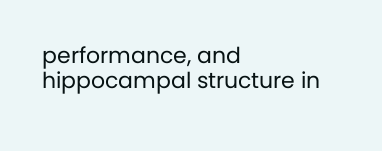performance, and hippocampal structure in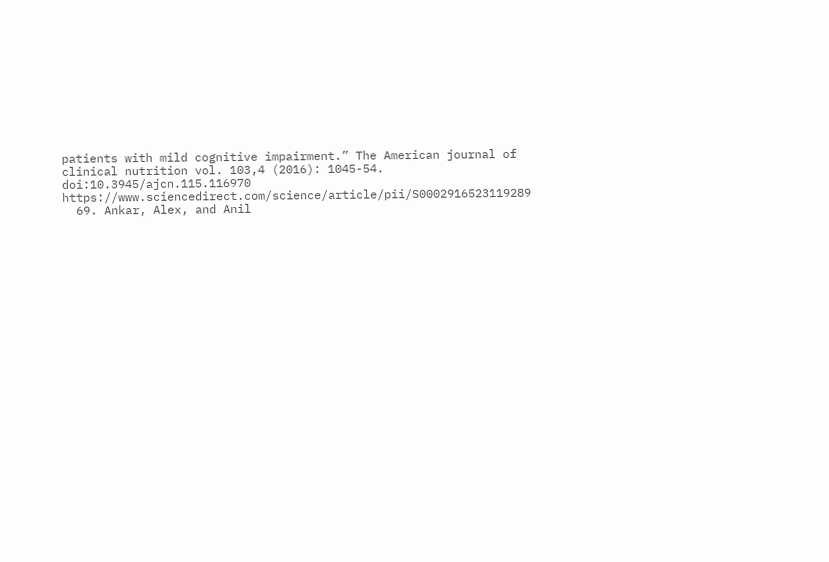patients with mild cognitive impairment.” The American journal of clinical nutrition vol. 103,4 (2016): 1045-54. doi:10.3945/ajcn.115.116970 https://www.sciencedirect.com/science/article/pii/S0002916523119289
  69. Ankar, Alex, and Anil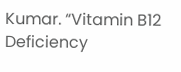Kumar. “Vitamin B12 Deficiency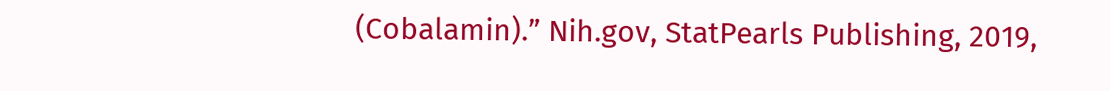(Cobalamin).” Nih.gov, StatPearls Publishing, 2019,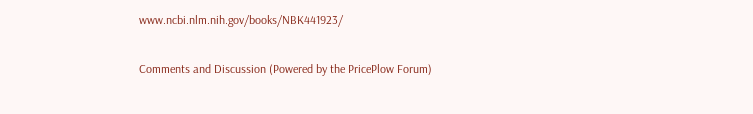www.ncbi.nlm.nih.gov/books/NBK441923/

Comments and Discussion (Powered by the PricePlow Forum)